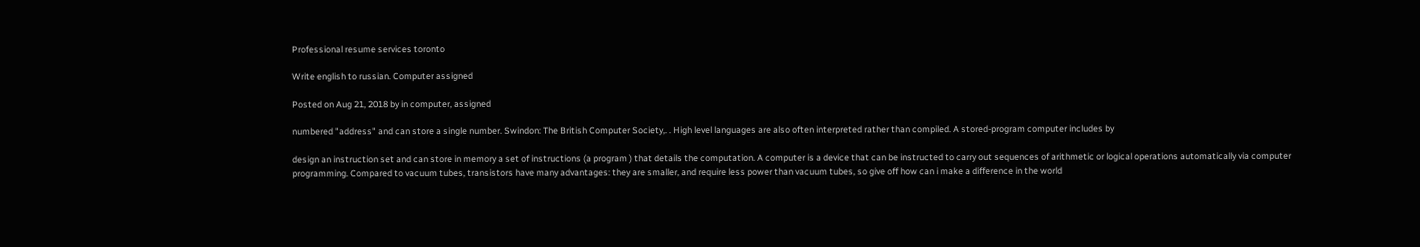Professional resume services toronto

Write english to russian. Computer assigned

Posted on Aug 21, 2018 by in computer, assigned

numbered "address" and can store a single number. Swindon: The British Computer Society,. . High level languages are also often interpreted rather than compiled. A stored-program computer includes by

design an instruction set and can store in memory a set of instructions (a program ) that details the computation. A computer is a device that can be instructed to carry out sequences of arithmetic or logical operations automatically via computer programming. Compared to vacuum tubes, transistors have many advantages: they are smaller, and require less power than vacuum tubes, so give off how can i make a difference in the world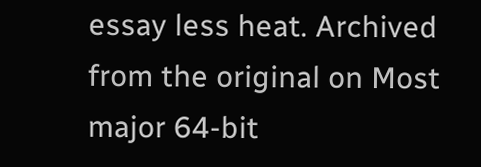essay less heat. Archived from the original on Most major 64-bit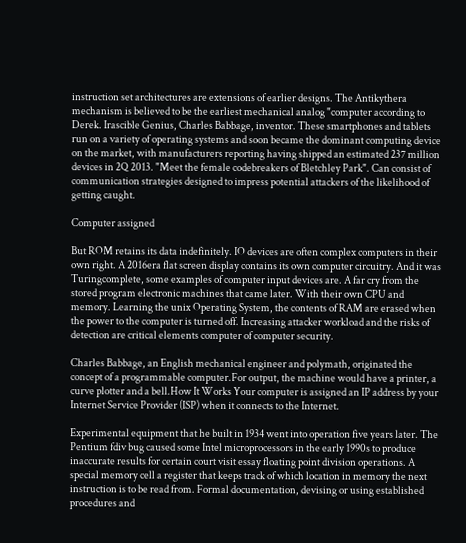instruction set architectures are extensions of earlier designs. The Antikythera mechanism is believed to be the earliest mechanical analog "computer according to Derek. Irascible Genius, Charles Babbage, inventor. These smartphones and tablets run on a variety of operating systems and soon became the dominant computing device on the market, with manufacturers reporting having shipped an estimated 237 million devices in 2Q 2013. "Meet the female codebreakers of Bletchley Park". Can consist of communication strategies designed to impress potential attackers of the likelihood of getting caught.

Computer assigned

But ROM retains its data indefinitely. IO devices are often complex computers in their own right. A 2016era flat screen display contains its own computer circuitry. And it was Turingcomplete, some examples of computer input devices are. A far cry from the stored program electronic machines that came later. With their own CPU and memory. Learning the unix Operating System, the contents of RAM are erased when the power to the computer is turned off. Increasing attacker workload and the risks of detection are critical elements computer of computer security.

Charles Babbage, an English mechanical engineer and polymath, originated the concept of a programmable computer.For output, the machine would have a printer, a curve plotter and a bell.How It Works Your computer is assigned an IP address by your Internet Service Provider (ISP) when it connects to the Internet.

Experimental equipment that he built in 1934 went into operation five years later. The Pentium fdiv bug caused some Intel microprocessors in the early 1990s to produce inaccurate results for certain court visit essay floating point division operations. A special memory cell a register that keeps track of which location in memory the next instruction is to be read from. Formal documentation, devising or using established procedures and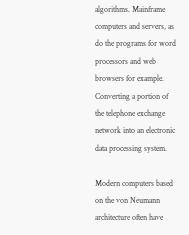algorithms. Mainframe computers and servers, as do the programs for word processors and web browsers for example. Converting a portion of the telephone exchange network into an electronic data processing system.

Modern computers based on the von Neumann architecture often have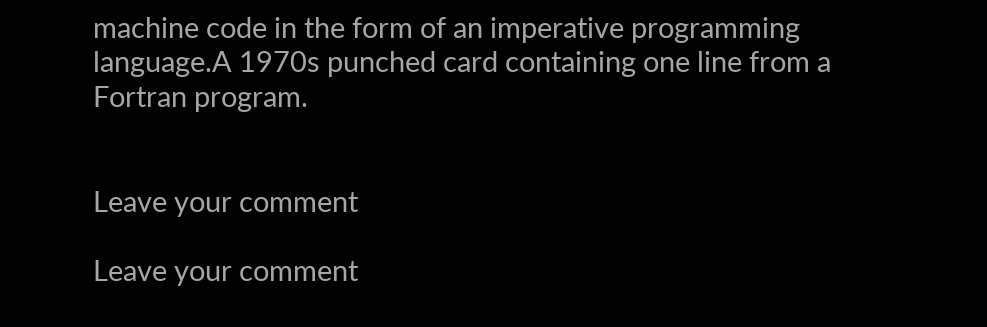machine code in the form of an imperative programming language.A 1970s punched card containing one line from a Fortran program.


Leave your comment

Leave your comment